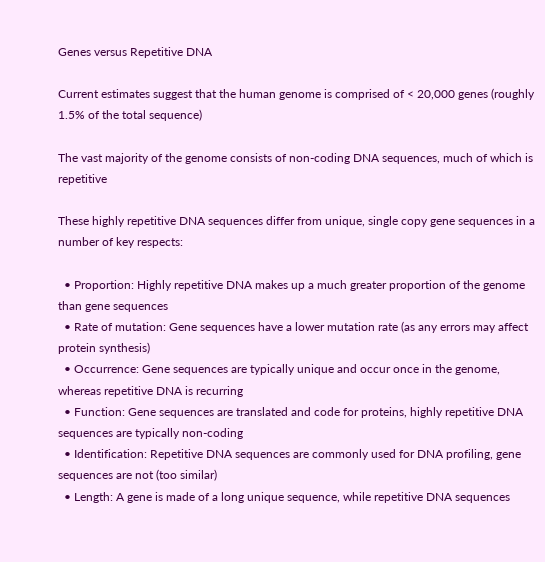Genes versus Repetitive DNA

Current estimates suggest that the human genome is comprised of < 20,000 genes (roughly 1.5% of the total sequence)

The vast majority of the genome consists of non-coding DNA sequences, much of which is repetitive

These highly repetitive DNA sequences differ from unique, single copy gene sequences in a number of key respects:

  • Proportion: Highly repetitive DNA makes up a much greater proportion of the genome than gene sequences
  • Rate of mutation: Gene sequences have a lower mutation rate (as any errors may affect protein synthesis)
  • Occurrence: Gene sequences are typically unique and occur once in the genome, whereas repetitive DNA is recurring
  • Function: Gene sequences are translated and code for proteins, highly repetitive DNA sequences are typically non-coding
  • Identification: Repetitive DNA sequences are commonly used for DNA profiling, gene sequences are not (too similar)
  • Length: A gene is made of a long unique sequence, while repetitive DNA sequences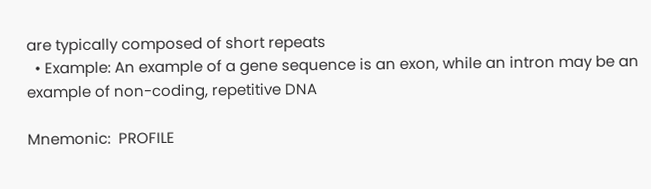are typically composed of short repeats
  • Example: An example of a gene sequence is an exon, while an intron may be an example of non-coding, repetitive DNA

Mnemonic:  PROFILE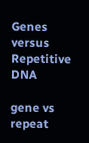Genes versus Repetitive DNA

gene vs repeat